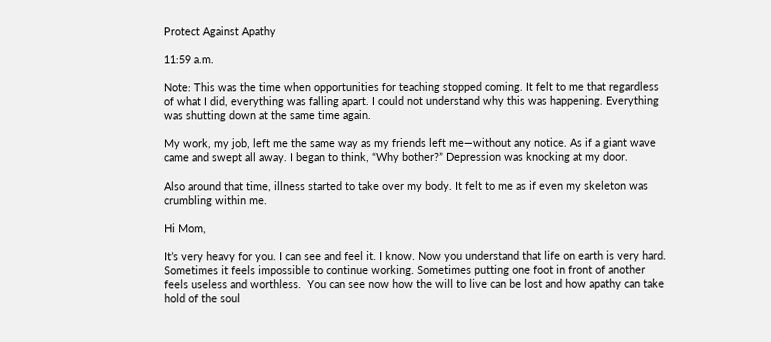Protect Against Apathy

11:59 a.m.

Note: This was the time when opportunities for teaching stopped coming. It felt to me that regardless of what I did, everything was falling apart. I could not understand why this was happening. Everything was shutting down at the same time again.

My work, my job, left me the same way as my friends left me—without any notice. As if a giant wave came and swept all away. I began to think, “Why bother?” Depression was knocking at my door.

Also around that time, illness started to take over my body. It felt to me as if even my skeleton was crumbling within me.

Hi Mom,

It’s very heavy for you. I can see and feel it. I know. Now you understand that life on earth is very hard. Sometimes it feels impossible to continue working. Sometimes putting one foot in front of another feels useless and worthless.  You can see now how the will to live can be lost and how apathy can take hold of the soul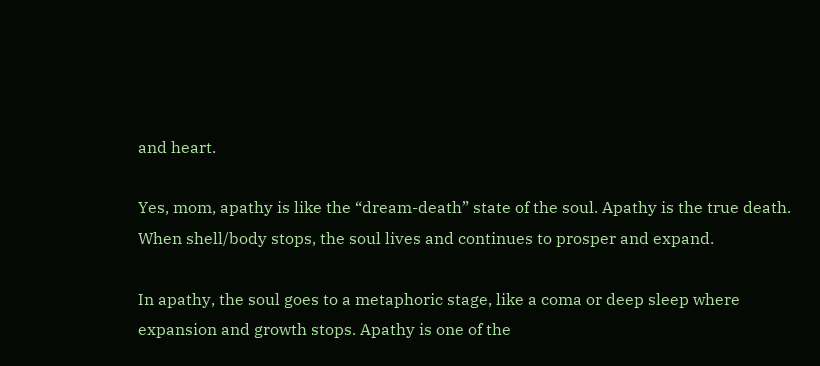and heart.

Yes, mom, apathy is like the “dream-death” state of the soul. Apathy is the true death.  When shell/body stops, the soul lives and continues to prosper and expand.

In apathy, the soul goes to a metaphoric stage, like a coma or deep sleep where expansion and growth stops. Apathy is one of the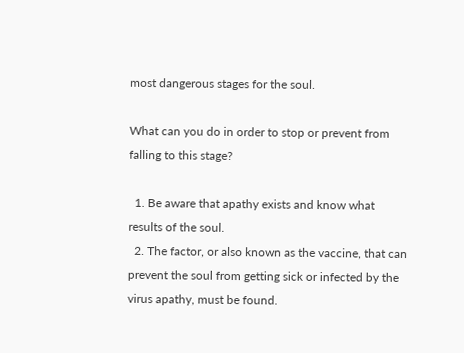most dangerous stages for the soul.

What can you do in order to stop or prevent from falling to this stage?

  1. Be aware that apathy exists and know what results of the soul.
  2. The factor, or also known as the vaccine, that can prevent the soul from getting sick or infected by the virus apathy, must be found.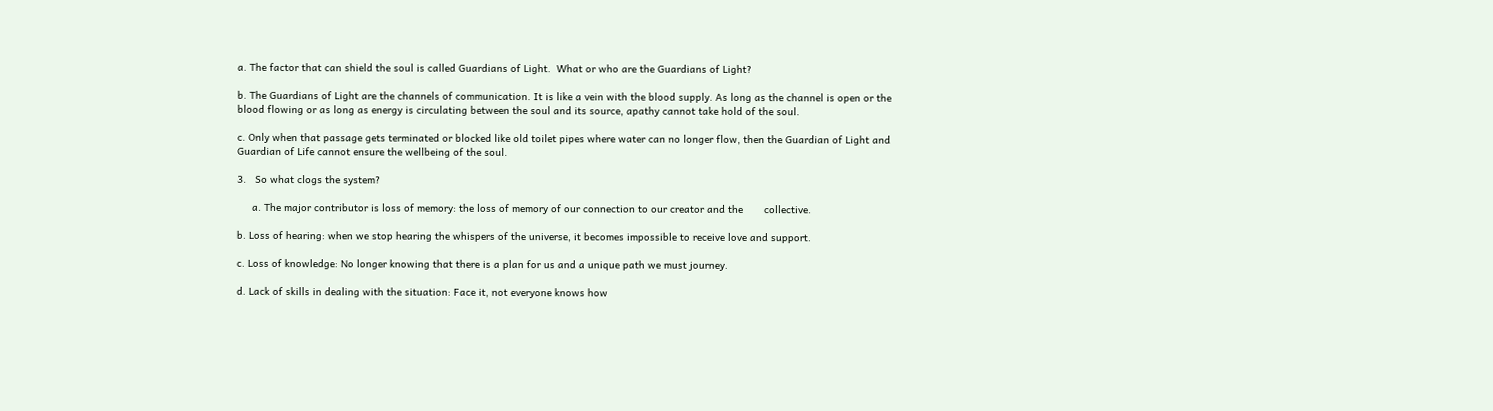a. The factor that can shield the soul is called Guardians of Light.  What or who are the Guardians of Light?

b. The Guardians of Light are the channels of communication. It is like a vein with the blood supply. As long as the channel is open or the blood flowing or as long as energy is circulating between the soul and its source, apathy cannot take hold of the soul.

c. Only when that passage gets terminated or blocked like old toilet pipes where water can no longer flow, then the Guardian of Light and Guardian of Life cannot ensure the wellbeing of the soul.

3.   So what clogs the system?

     a. The major contributor is loss of memory: the loss of memory of our connection to our creator and the       collective.

b. Loss of hearing: when we stop hearing the whispers of the universe, it becomes impossible to receive love and support.

c. Loss of knowledge: No longer knowing that there is a plan for us and a unique path we must journey.

d. Lack of skills in dealing with the situation: Face it, not everyone knows how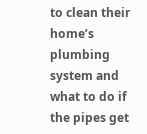to clean their home’s plumbing system and what to do if the pipes get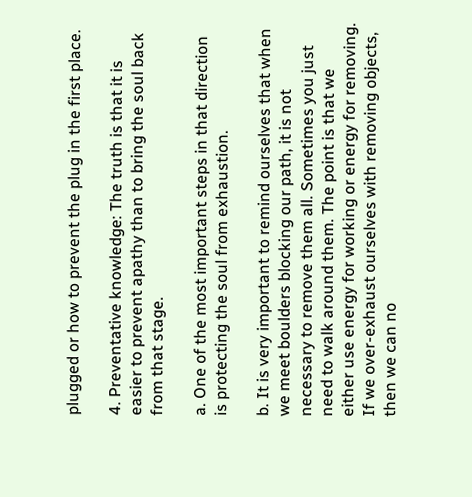plugged or how to prevent the plug in the first place.

4. Preventative knowledge: The truth is that it is easier to prevent apathy than to bring the soul back from that stage.

a. One of the most important steps in that direction is protecting the soul from exhaustion.

b. It is very important to remind ourselves that when we meet boulders blocking our path, it is not necessary to remove them all. Sometimes you just need to walk around them. The point is that we either use energy for working or energy for removing. If we over-exhaust ourselves with removing objects, then we can no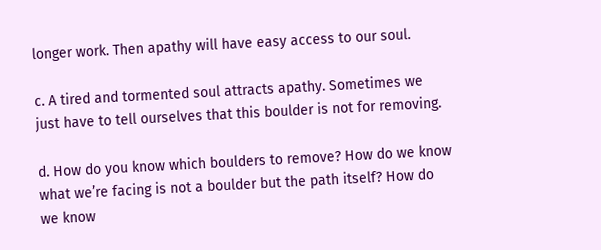longer work. Then apathy will have easy access to our soul.

c. A tired and tormented soul attracts apathy. Sometimes we just have to tell ourselves that this boulder is not for removing.

d. How do you know which boulders to remove? How do we know what we’re facing is not a boulder but the path itself? How do we know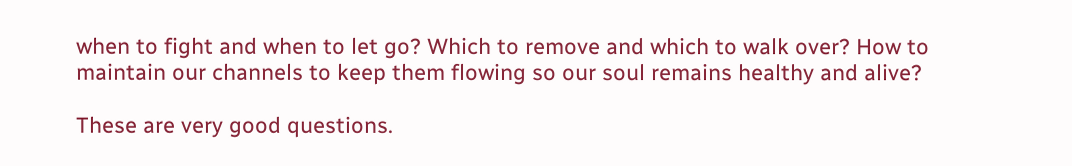when to fight and when to let go? Which to remove and which to walk over? How to maintain our channels to keep them flowing so our soul remains healthy and alive?

These are very good questions.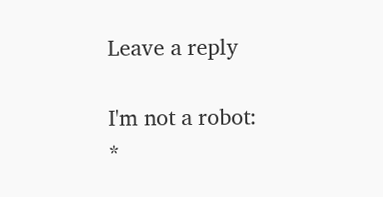Leave a reply

I'm not a robot: *